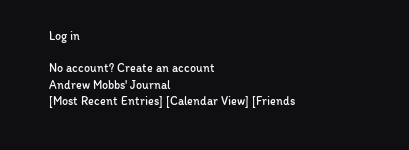Log in

No account? Create an account
Andrew Mobbs' Journal
[Most Recent Entries] [Calendar View] [Friends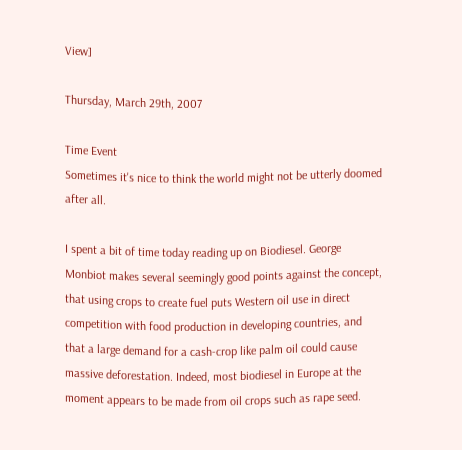View]

Thursday, March 29th, 2007

Time Event
Sometimes it's nice to think the world might not be utterly doomed after all.

I spent a bit of time today reading up on Biodiesel. George Monbiot makes several seemingly good points against the concept, that using crops to create fuel puts Western oil use in direct competition with food production in developing countries, and that a large demand for a cash-crop like palm oil could cause massive deforestation. Indeed, most biodiesel in Europe at the moment appears to be made from oil crops such as rape seed.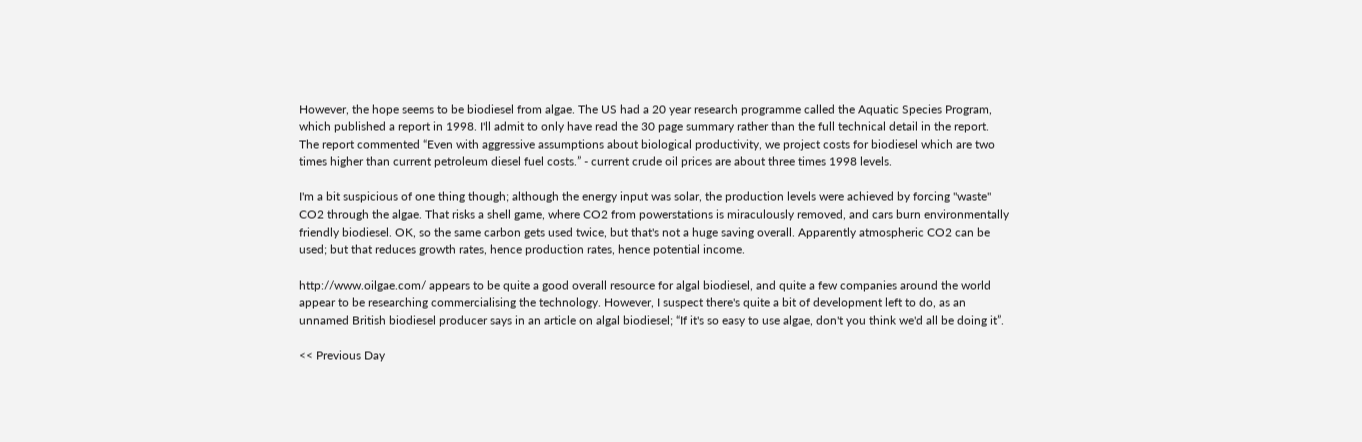However, the hope seems to be biodiesel from algae. The US had a 20 year research programme called the Aquatic Species Program, which published a report in 1998. I'll admit to only have read the 30 page summary rather than the full technical detail in the report. The report commented “Even with aggressive assumptions about biological productivity, we project costs for biodiesel which are two times higher than current petroleum diesel fuel costs.” - current crude oil prices are about three times 1998 levels.

I'm a bit suspicious of one thing though; although the energy input was solar, the production levels were achieved by forcing "waste" CO2 through the algae. That risks a shell game, where CO2 from powerstations is miraculously removed, and cars burn environmentally friendly biodiesel. OK, so the same carbon gets used twice, but that's not a huge saving overall. Apparently atmospheric CO2 can be used; but that reduces growth rates, hence production rates, hence potential income.

http://www.oilgae.com/ appears to be quite a good overall resource for algal biodiesel, and quite a few companies around the world appear to be researching commercialising the technology. However, I suspect there's quite a bit of development left to do, as an unnamed British biodiesel producer says in an article on algal biodiesel; “If it's so easy to use algae, don't you think we'd all be doing it”.

<< Previous Day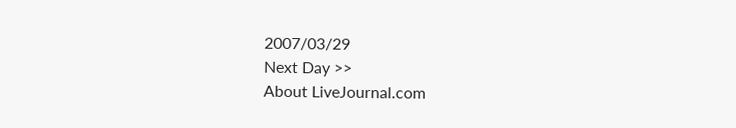2007/03/29
Next Day >>
About LiveJournal.com